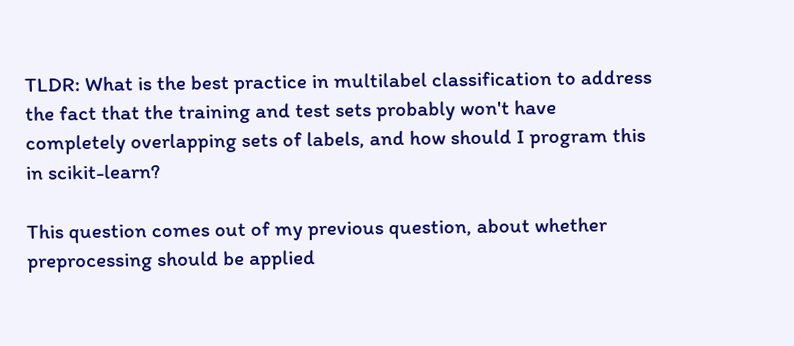TLDR: What is the best practice in multilabel classification to address the fact that the training and test sets probably won't have completely overlapping sets of labels, and how should I program this in scikit-learn?

This question comes out of my previous question, about whether preprocessing should be applied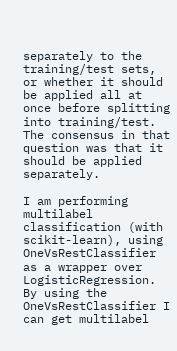separately to the training/test sets, or whether it should be applied all at once before splitting into training/test. The consensus in that question was that it should be applied separately.

I am performing multilabel classification (with scikit-learn), using OneVsRestClassifier as a wrapper over LogisticRegression. By using the OneVsRestClassifier I can get multilabel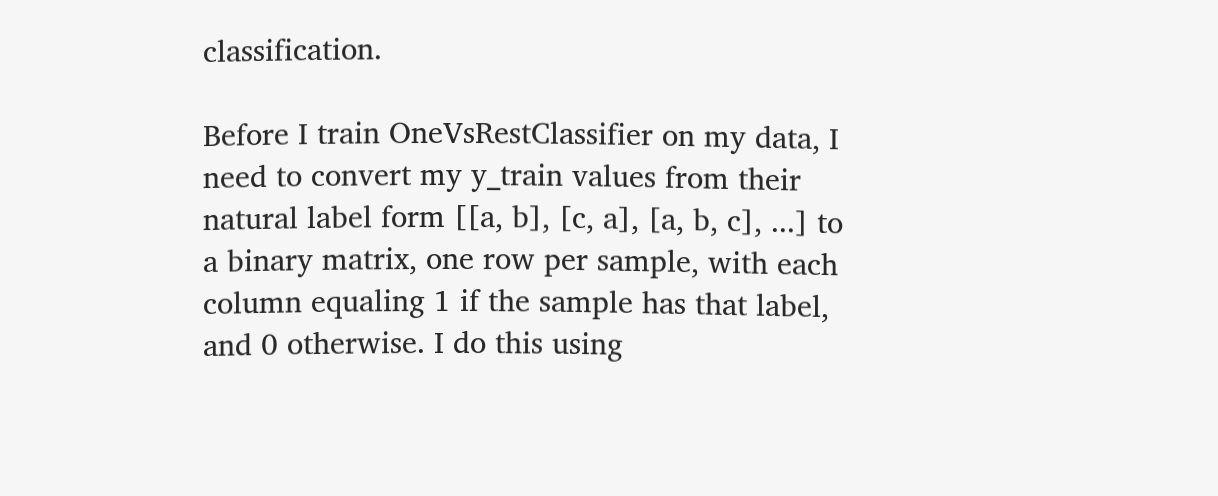classification.

Before I train OneVsRestClassifier on my data, I need to convert my y_train values from their natural label form [[a, b], [c, a], [a, b, c], ...] to a binary matrix, one row per sample, with each column equaling 1 if the sample has that label, and 0 otherwise. I do this using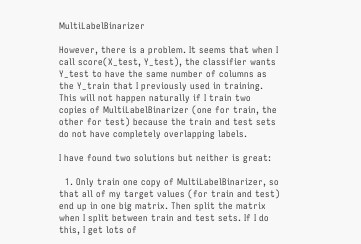MultiLabelBinarizer

However, there is a problem. It seems that when I call score(X_test, Y_test), the classifier wants Y_test to have the same number of columns as the Y_train that I previously used in training. This will not happen naturally if I train two copies of MultiLabelBinarizer (one for train, the other for test) because the train and test sets do not have completely overlapping labels.

I have found two solutions but neither is great:

  1. Only train one copy of MultiLabelBinarizer, so that all of my target values (for train and test) end up in one big matrix. Then split the matrix when I split between train and test sets. If I do this, I get lots of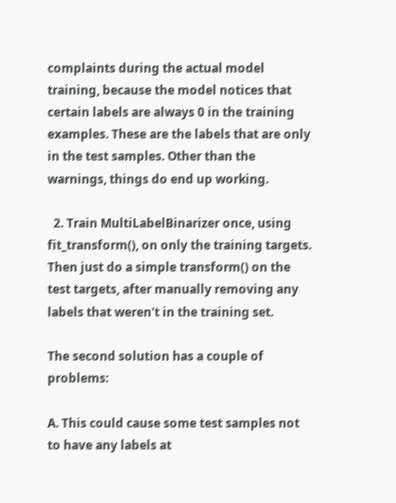complaints during the actual model training, because the model notices that certain labels are always 0 in the training examples. These are the labels that are only in the test samples. Other than the warnings, things do end up working.

  2. Train MultiLabelBinarizer once, using fit_transform(), on only the training targets. Then just do a simple transform() on the test targets, after manually removing any labels that weren't in the training set.

The second solution has a couple of problems:

A. This could cause some test samples not to have any labels at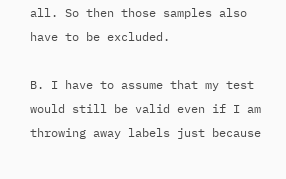all. So then those samples also have to be excluded.

B. I have to assume that my test would still be valid even if I am throwing away labels just because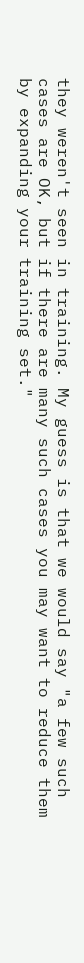they weren't seen in training. My guess is that we would say "a few such cases are OK, but if there are many such cases you may want to reduce them by expanding your training set."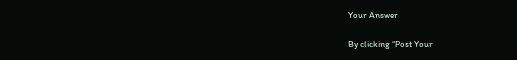Your Answer

By clicking “Post Your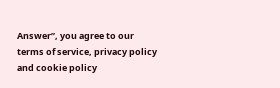Answer”, you agree to our terms of service, privacy policy and cookie policy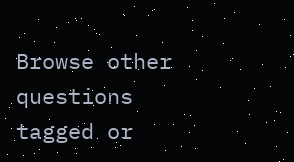Browse other questions tagged or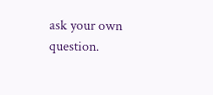ask your own question.